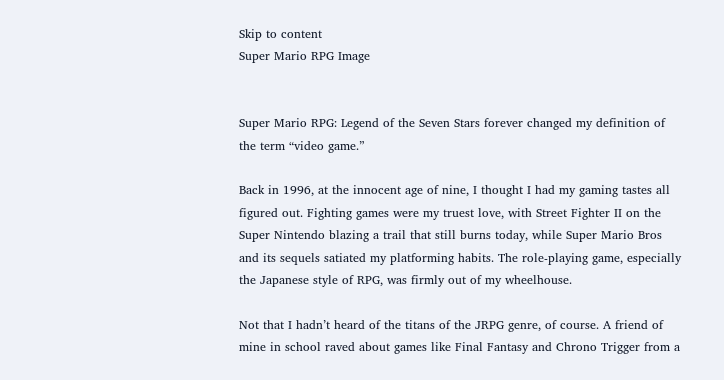Skip to content
Super Mario RPG Image


Super Mario RPG: Legend of the Seven Stars forever changed my definition of the term “video game.”

Back in 1996, at the innocent age of nine, I thought I had my gaming tastes all figured out. Fighting games were my truest love, with Street Fighter II on the Super Nintendo blazing a trail that still burns today, while Super Mario Bros and its sequels satiated my platforming habits. The role-playing game, especially the Japanese style of RPG, was firmly out of my wheelhouse.

Not that I hadn’t heard of the titans of the JRPG genre, of course. A friend of mine in school raved about games like Final Fantasy and Chrono Trigger from a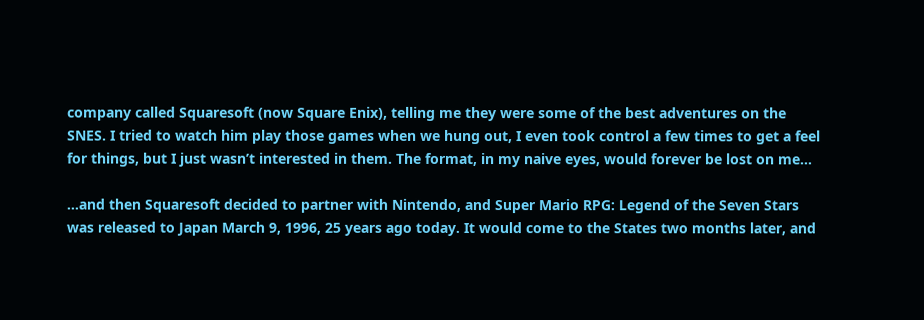company called Squaresoft (now Square Enix), telling me they were some of the best adventures on the SNES. I tried to watch him play those games when we hung out, I even took control a few times to get a feel for things, but I just wasn’t interested in them. The format, in my naive eyes, would forever be lost on me…

…and then Squaresoft decided to partner with Nintendo, and Super Mario RPG: Legend of the Seven Stars was released to Japan March 9, 1996, 25 years ago today. It would come to the States two months later, and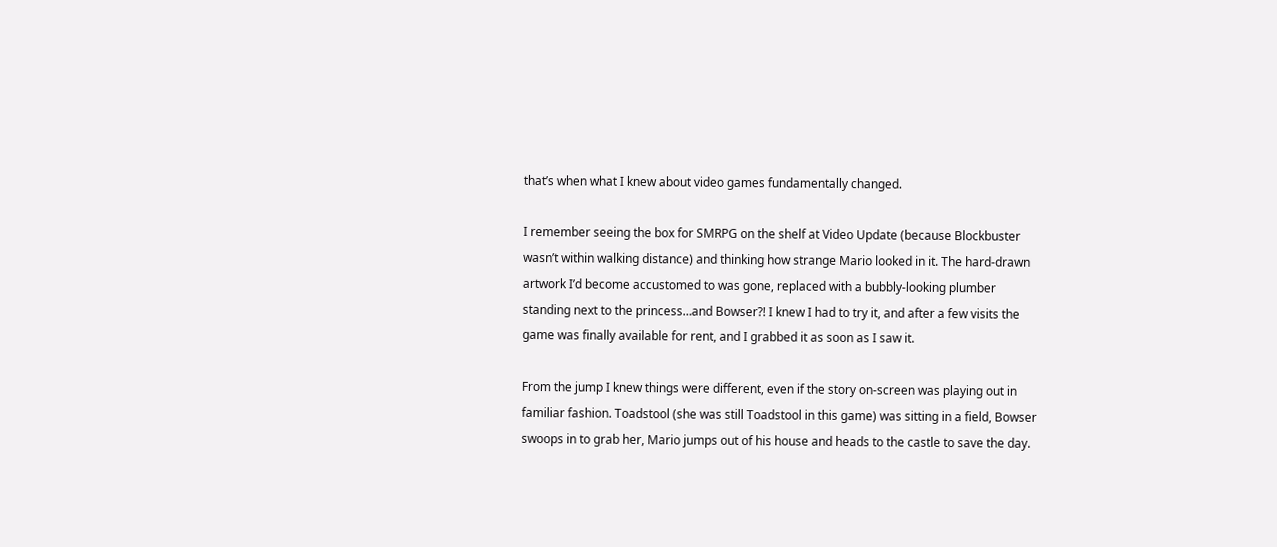that’s when what I knew about video games fundamentally changed.

I remember seeing the box for SMRPG on the shelf at Video Update (because Blockbuster wasn’t within walking distance) and thinking how strange Mario looked in it. The hard-drawn artwork I’d become accustomed to was gone, replaced with a bubbly-looking plumber standing next to the princess…and Bowser?! I knew I had to try it, and after a few visits the game was finally available for rent, and I grabbed it as soon as I saw it.

From the jump I knew things were different, even if the story on-screen was playing out in familiar fashion. Toadstool (she was still Toadstool in this game) was sitting in a field, Bowser swoops in to grab her, Mario jumps out of his house and heads to the castle to save the day.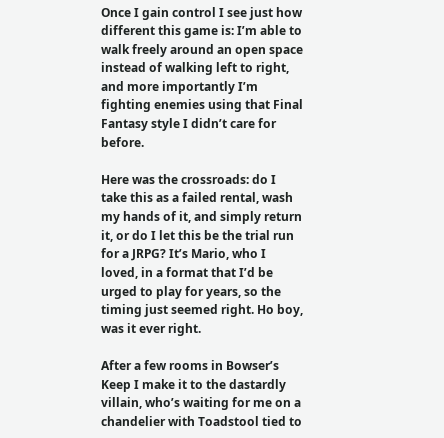Once I gain control I see just how different this game is: I’m able to walk freely around an open space instead of walking left to right, and more importantly I’m fighting enemies using that Final Fantasy style I didn’t care for before.

Here was the crossroads: do I take this as a failed rental, wash my hands of it, and simply return it, or do I let this be the trial run for a JRPG? It’s Mario, who I loved, in a format that I’d be urged to play for years, so the timing just seemed right. Ho boy, was it ever right.

After a few rooms in Bowser’s Keep I make it to the dastardly villain, who’s waiting for me on a chandelier with Toadstool tied to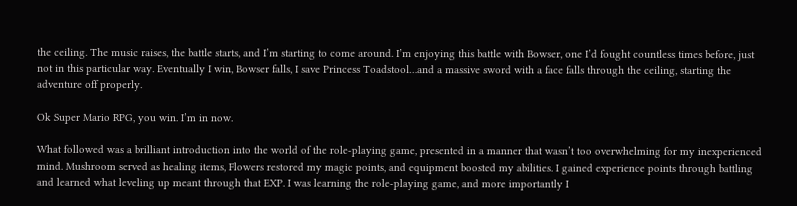the ceiling. The music raises, the battle starts, and I’m starting to come around. I’m enjoying this battle with Bowser, one I’d fought countless times before, just not in this particular way. Eventually I win, Bowser falls, I save Princess Toadstool…and a massive sword with a face falls through the ceiling, starting the adventure off properly.

Ok Super Mario RPG, you win. I’m in now.

What followed was a brilliant introduction into the world of the role-playing game, presented in a manner that wasn’t too overwhelming for my inexperienced mind. Mushroom served as healing items, Flowers restored my magic points, and equipment boosted my abilities. I gained experience points through battling and learned what leveling up meant through that EXP. I was learning the role-playing game, and more importantly I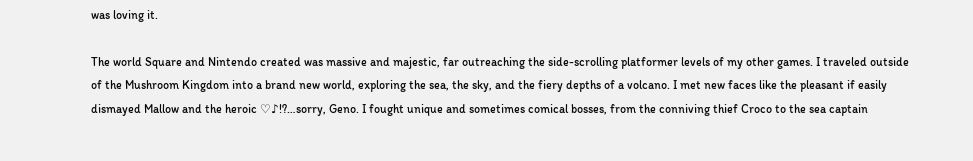was loving it.

The world Square and Nintendo created was massive and majestic, far outreaching the side-scrolling platformer levels of my other games. I traveled outside of the Mushroom Kingdom into a brand new world, exploring the sea, the sky, and the fiery depths of a volcano. I met new faces like the pleasant if easily dismayed Mallow and the heroic ♡♪!?…sorry, Geno. I fought unique and sometimes comical bosses, from the conniving thief Croco to the sea captain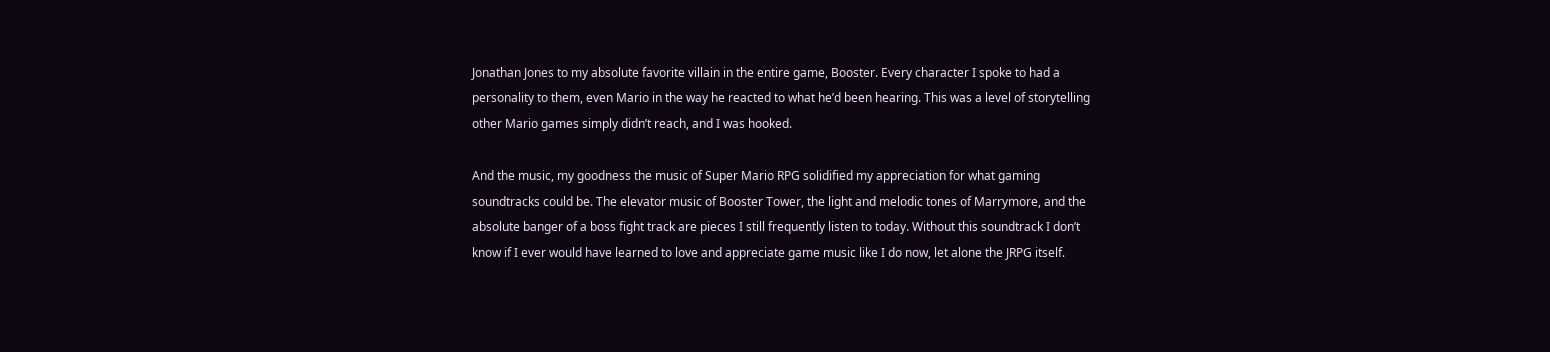Jonathan Jones to my absolute favorite villain in the entire game, Booster. Every character I spoke to had a personality to them, even Mario in the way he reacted to what he’d been hearing. This was a level of storytelling other Mario games simply didn’t reach, and I was hooked.

And the music, my goodness the music of Super Mario RPG solidified my appreciation for what gaming soundtracks could be. The elevator music of Booster Tower, the light and melodic tones of Marrymore, and the absolute banger of a boss fight track are pieces I still frequently listen to today. Without this soundtrack I don’t know if I ever would have learned to love and appreciate game music like I do now, let alone the JRPG itself.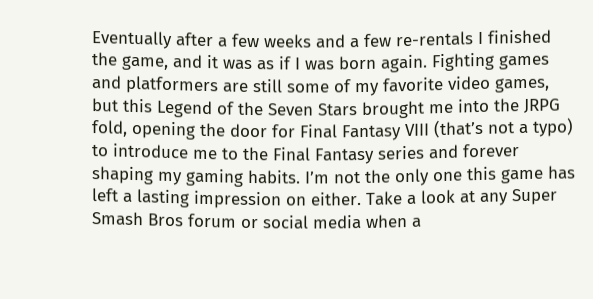Eventually after a few weeks and a few re-rentals I finished the game, and it was as if I was born again. Fighting games and platformers are still some of my favorite video games, but this Legend of the Seven Stars brought me into the JRPG fold, opening the door for Final Fantasy VIII (that’s not a typo) to introduce me to the Final Fantasy series and forever shaping my gaming habits. I’m not the only one this game has left a lasting impression on either. Take a look at any Super Smash Bros forum or social media when a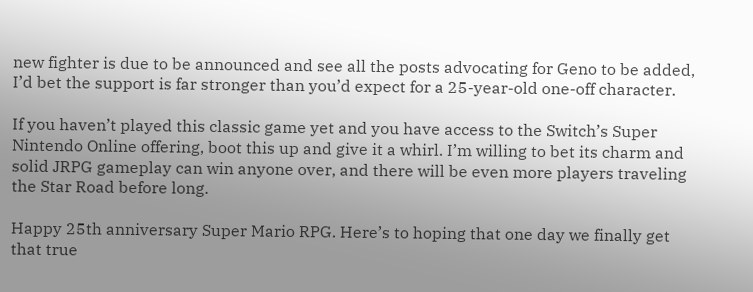new fighter is due to be announced and see all the posts advocating for Geno to be added, I’d bet the support is far stronger than you’d expect for a 25-year-old one-off character.

If you haven’t played this classic game yet and you have access to the Switch’s Super Nintendo Online offering, boot this up and give it a whirl. I’m willing to bet its charm and solid JRPG gameplay can win anyone over, and there will be even more players traveling the Star Road before long.

Happy 25th anniversary Super Mario RPG. Here’s to hoping that one day we finally get that true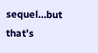sequel…but that’s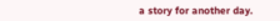a story for another day.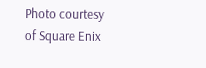Photo courtesy of Square Enix